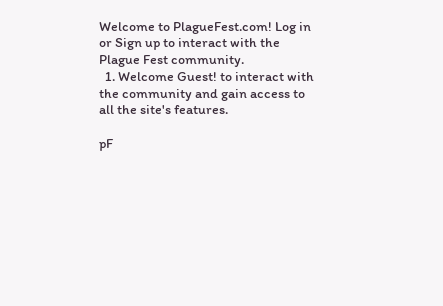Welcome to PlagueFest.com! Log in or Sign up to interact with the Plague Fest community.
  1. Welcome Guest! to interact with the community and gain access to all the site's features.

pF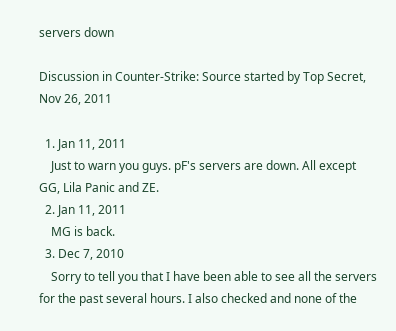servers down

Discussion in Counter-Strike: Source started by Top Secret, Nov 26, 2011

  1. Jan 11, 2011
    Just to warn you guys. pF's servers are down. All except GG, Lila Panic and ZE.
  2. Jan 11, 2011
    MG is back.
  3. Dec 7, 2010
    Sorry to tell you that I have been able to see all the servers for the past several hours. I also checked and none of the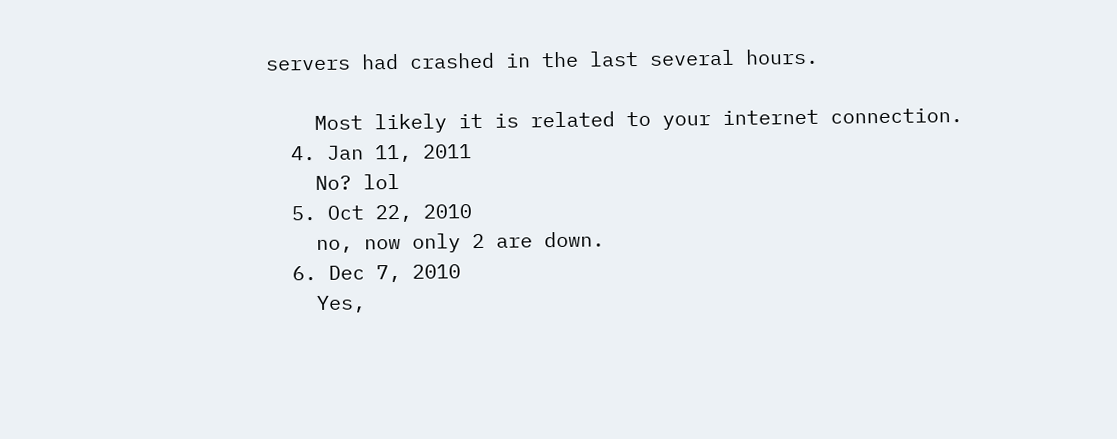servers had crashed in the last several hours.

    Most likely it is related to your internet connection.
  4. Jan 11, 2011
    No? lol
  5. Oct 22, 2010
    no, now only 2 are down.
  6. Dec 7, 2010
    Yes,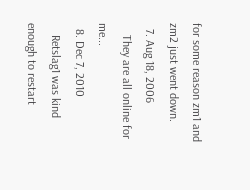for some reason zm1 and zm2 just went down.
  7. Aug 18, 2006
    They are all online for me...
  8. Dec 7, 2010
    Retslag1 was kind enough to restart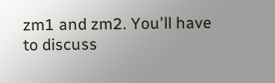zm1 and zm2. You'll have to discuss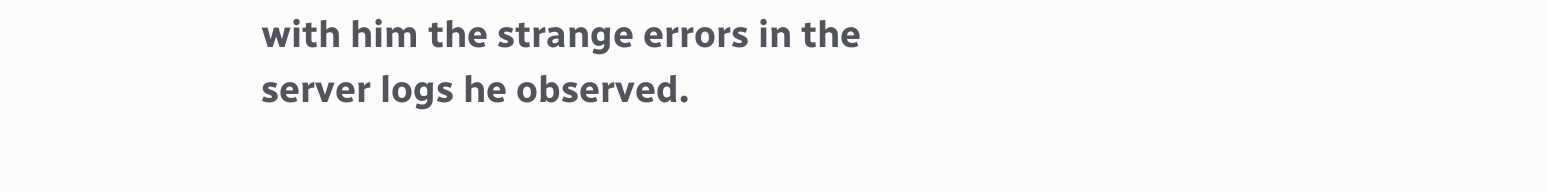with him the strange errors in the server logs he observed.